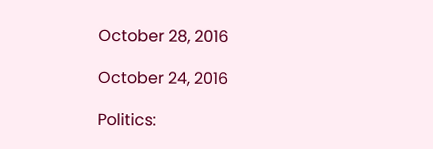October 28, 2016

October 24, 2016

Politics: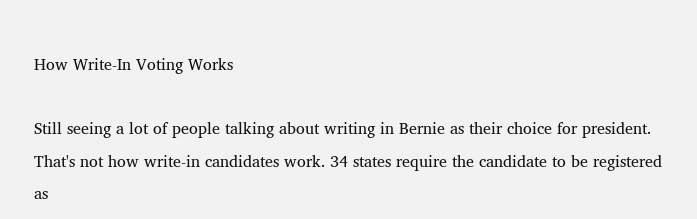How Write-In Voting Works

Still seeing a lot of people talking about writing in Bernie as their choice for president. That's not how write-in candidates work. 34 states require the candidate to be registered as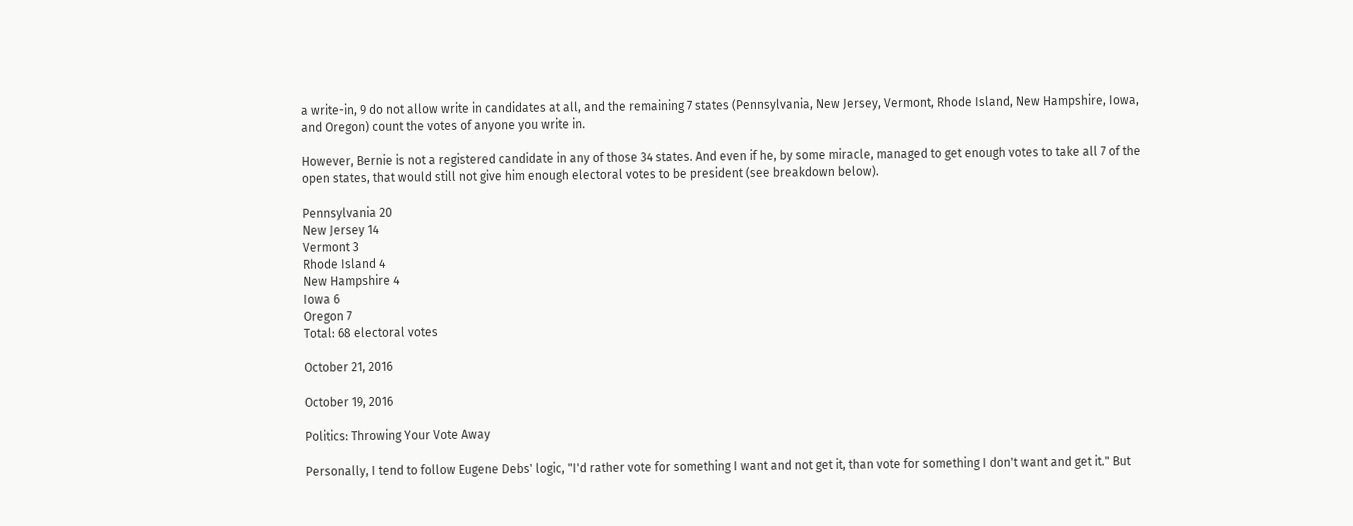a write-in, 9 do not allow write in candidates at all, and the remaining 7 states (Pennsylvania, New Jersey, Vermont, Rhode Island, New Hampshire, Iowa, and Oregon) count the votes of anyone you write in.

However, Bernie is not a registered candidate in any of those 34 states. And even if he, by some miracle, managed to get enough votes to take all 7 of the open states, that would still not give him enough electoral votes to be president (see breakdown below).

Pennsylvania 20
New Jersey 14
Vermont 3
Rhode Island 4
New Hampshire 4
Iowa 6
Oregon 7
Total: 68 electoral votes

October 21, 2016

October 19, 2016

Politics: Throwing Your Vote Away

Personally, I tend to follow Eugene Debs' logic, "I'd rather vote for something I want and not get it, than vote for something I don't want and get it." But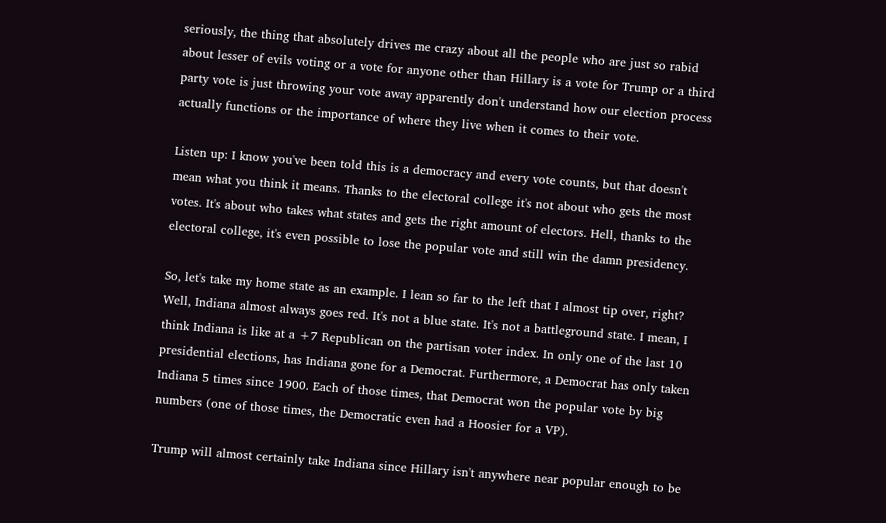seriously, the thing that absolutely drives me crazy about all the people who are just so rabid about lesser of evils voting or a vote for anyone other than Hillary is a vote for Trump or a third party vote is just throwing your vote away apparently don't understand how our election process actually functions or the importance of where they live when it comes to their vote.

Listen up: I know you've been told this is a democracy and every vote counts, but that doesn't mean what you think it means. Thanks to the electoral college it's not about who gets the most votes. It's about who takes what states and gets the right amount of electors. Hell, thanks to the electoral college, it's even possible to lose the popular vote and still win the damn presidency.

So, let's take my home state as an example. I lean so far to the left that I almost tip over, right? Well, Indiana almost always goes red. It's not a blue state. It's not a battleground state. I mean, I think Indiana is like at a +7 Republican on the partisan voter index. In only one of the last 10 presidential elections, has Indiana gone for a Democrat. Furthermore, a Democrat has only taken Indiana 5 times since 1900. Each of those times, that Democrat won the popular vote by big numbers (one of those times, the Democratic even had a Hoosier for a VP).

Trump will almost certainly take Indiana since Hillary isn't anywhere near popular enough to be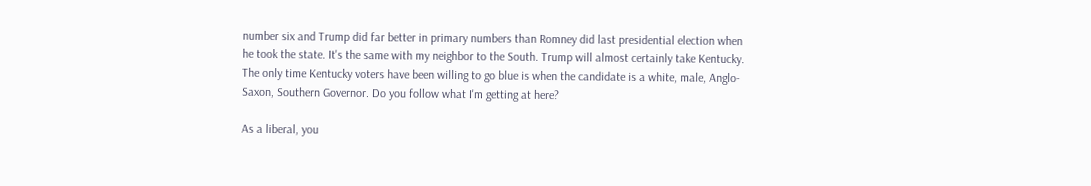number six and Trump did far better in primary numbers than Romney did last presidential election when he took the state. It's the same with my neighbor to the South. Trump will almost certainly take Kentucky. The only time Kentucky voters have been willing to go blue is when the candidate is a white, male, Anglo-Saxon, Southern Governor. Do you follow what I'm getting at here?

As a liberal, you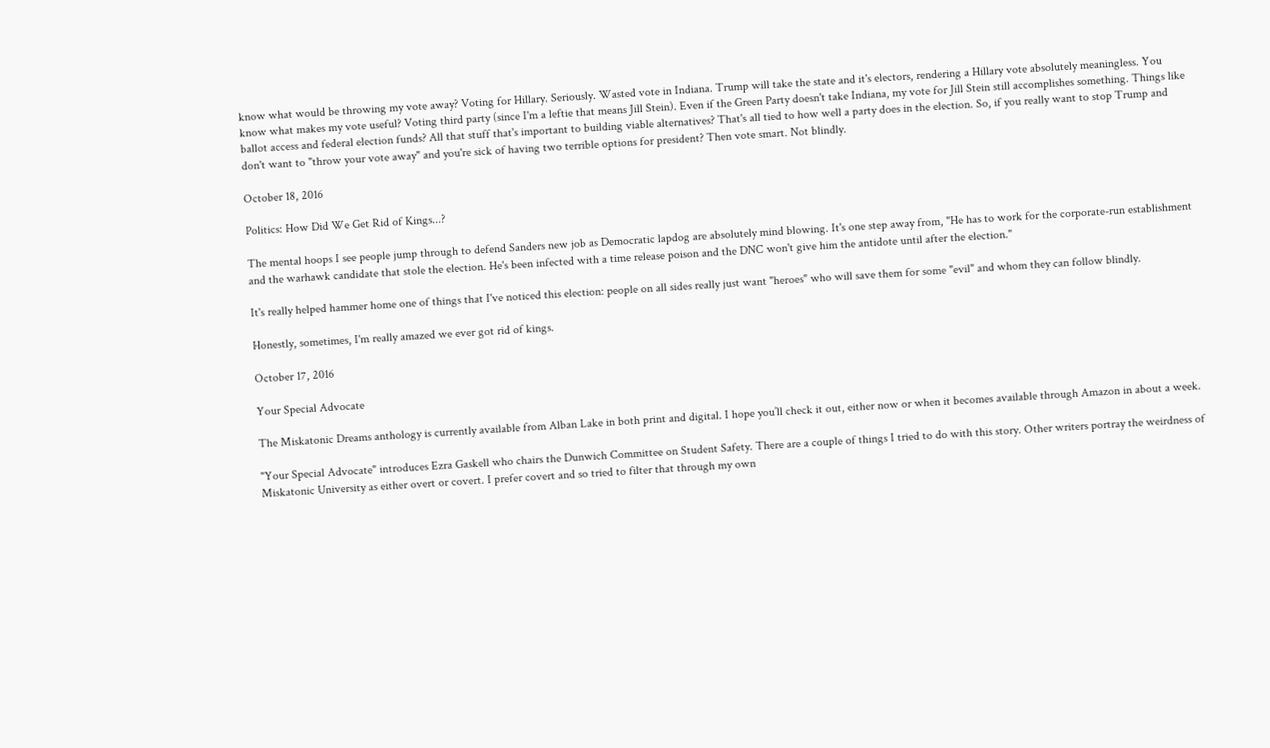know what would be throwing my vote away? Voting for Hillary. Seriously. Wasted vote in Indiana. Trump will take the state and it's electors, rendering a Hillary vote absolutely meaningless. You know what makes my vote useful? Voting third party (since I'm a leftie that means Jill Stein). Even if the Green Party doesn't take Indiana, my vote for Jill Stein still accomplishes something. Things like ballot access and federal election funds? All that stuff that's important to building viable alternatives? That's all tied to how well a party does in the election. So, if you really want to stop Trump and don't want to "throw your vote away" and you're sick of having two terrible options for president? Then vote smart. Not blindly.

October 18, 2016

Politics: How Did We Get Rid of Kings...?

The mental hoops I see people jump through to defend Sanders new job as Democratic lapdog are absolutely mind blowing. It's one step away from, "He has to work for the corporate-run establishment and the warhawk candidate that stole the election. He's been infected with a time release poison and the DNC won't give him the antidote until after the election."

It's really helped hammer home one of things that I've noticed this election: people on all sides really just want "heroes" who will save them for some "evil" and whom they can follow blindly.

Honestly, sometimes, I'm really amazed we ever got rid of kings.

October 17, 2016

Your Special Advocate

The Miskatonic Dreams anthology is currently available from Alban Lake in both print and digital. I hope you’ll check it out, either now or when it becomes available through Amazon in about a week.

"Your Special Advocate" introduces Ezra Gaskell who chairs the Dunwich Committee on Student Safety. There are a couple of things I tried to do with this story. Other writers portray the weirdness of Miskatonic University as either overt or covert. I prefer covert and so tried to filter that through my own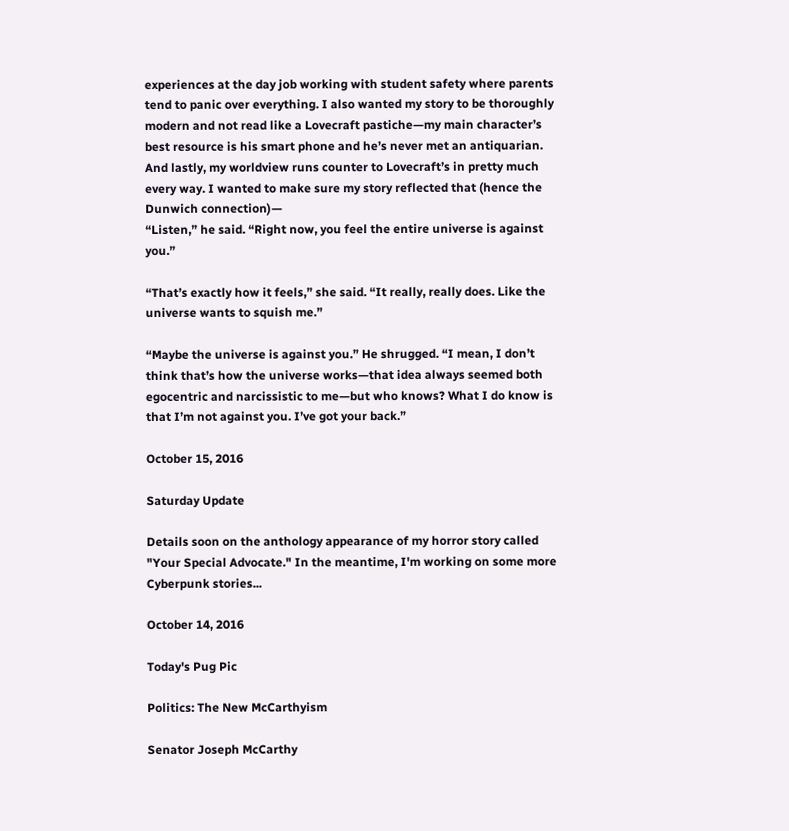experiences at the day job working with student safety where parents tend to panic over everything. I also wanted my story to be thoroughly modern and not read like a Lovecraft pastiche—my main character’s best resource is his smart phone and he’s never met an antiquarian. And lastly, my worldview runs counter to Lovecraft’s in pretty much every way. I wanted to make sure my story reflected that (hence the Dunwich connection)—
“Listen,” he said. “Right now, you feel the entire universe is against you.”

“That’s exactly how it feels,” she said. “It really, really does. Like the universe wants to squish me.”

“Maybe the universe is against you.” He shrugged. “I mean, I don’t think that’s how the universe works—that idea always seemed both egocentric and narcissistic to me—but who knows? What I do know is that I’m not against you. I’ve got your back.”

October 15, 2016

Saturday Update

Details soon on the anthology appearance of my horror story called "Your Special Advocate." In the meantime, I'm working on some more Cyberpunk stories...

October 14, 2016

Today's Pug Pic

Politics: The New McCarthyism

Senator Joseph McCarthy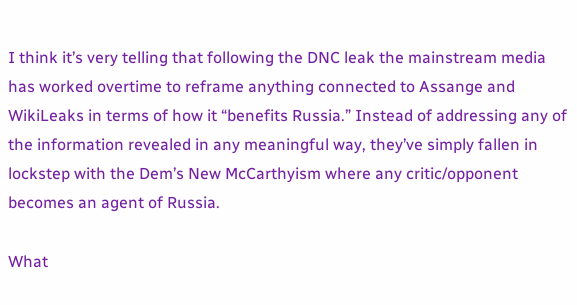I think it’s very telling that following the DNC leak the mainstream media has worked overtime to reframe anything connected to Assange and WikiLeaks in terms of how it “benefits Russia.” Instead of addressing any of the information revealed in any meaningful way, they’ve simply fallen in lockstep with the Dem’s New McCarthyism where any critic/opponent becomes an agent of Russia.

What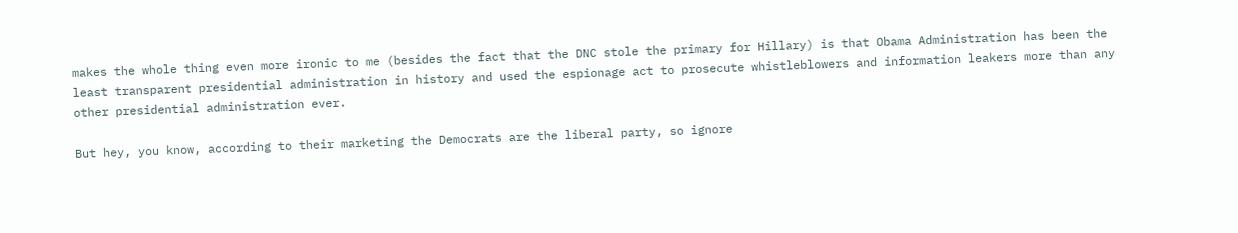makes the whole thing even more ironic to me (besides the fact that the DNC stole the primary for Hillary) is that Obama Administration has been the least transparent presidential administration in history and used the espionage act to prosecute whistleblowers and information leakers more than any other presidential administration ever.

But hey, you know, according to their marketing the Democrats are the liberal party, so ignore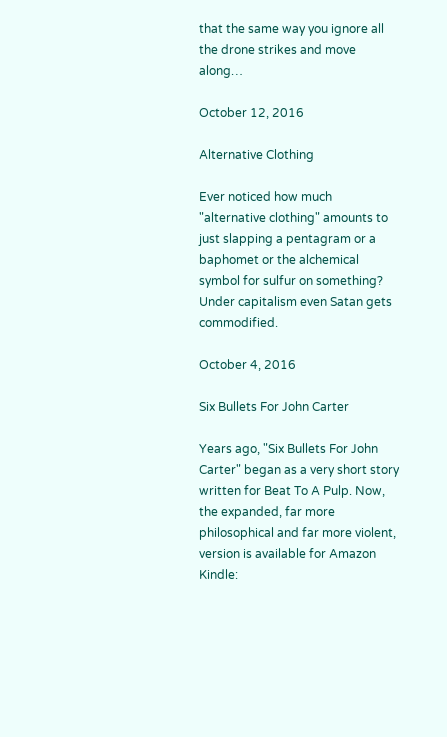that the same way you ignore all the drone strikes and move along…

October 12, 2016

Alternative Clothing

Ever noticed how much "alternative clothing" amounts to just slapping a pentagram or a baphomet or the alchemical symbol for sulfur on something? Under capitalism even Satan gets commodified.

October 4, 2016

Six Bullets For John Carter

Years ago, "Six Bullets For John Carter" began as a very short story written for Beat To A Pulp. Now, the expanded, far more philosophical and far more violent, version is available for Amazon Kindle: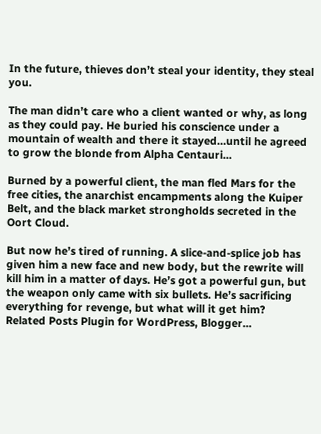In the future, thieves don’t steal your identity, they steal you.

The man didn’t care who a client wanted or why, as long as they could pay. He buried his conscience under a mountain of wealth and there it stayed…until he agreed to grow the blonde from Alpha Centauri...

Burned by a powerful client, the man fled Mars for the free cities, the anarchist encampments along the Kuiper Belt, and the black market strongholds secreted in the Oort Cloud.

But now he’s tired of running. A slice-and-splice job has given him a new face and new body, but the rewrite will kill him in a matter of days. He’s got a powerful gun, but the weapon only came with six bullets. He’s sacrificing everything for revenge, but what will it get him?
Related Posts Plugin for WordPress, Blogger...